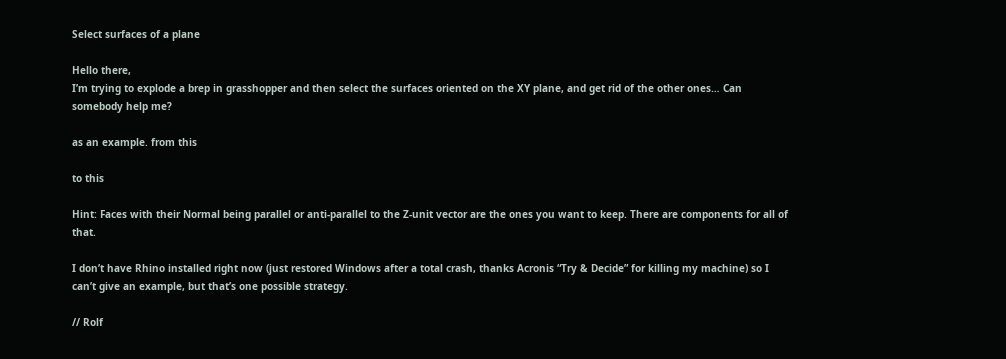Select surfaces of a plane

Hello there,
I’m trying to explode a brep in grasshopper and then select the surfaces oriented on the XY plane, and get rid of the other ones… Can somebody help me?

as an example. from this

to this

Hint: Faces with their Normal being parallel or anti-parallel to the Z-unit vector are the ones you want to keep. There are components for all of that.

I don’t have Rhino installed right now (just restored Windows after a total crash, thanks Acronis “Try & Decide” for killing my machine) so I can’t give an example, but that’s one possible strategy.

// Rolf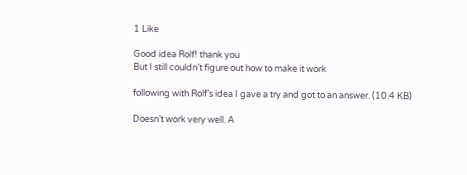1 Like

Good idea Rolf! thank you
But I still couldn’t figure out how to make it work

following with Rolf’s idea I gave a try and got to an answer. (10.4 KB)

Doesn’t work very well. A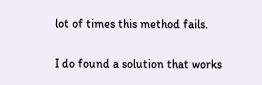lot of times this method fails.

I do found a solution that works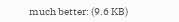much better: (9.6 KB)